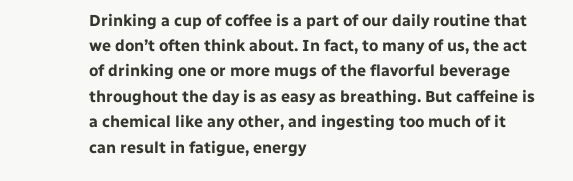Drinking a cup of coffee is a part of our daily routine that we don’t often think about. In fact, to many of us, the act of drinking one or more mugs of the flavorful beverage throughout the day is as easy as breathing. But caffeine is a chemical like any other, and ingesting too much of it can result in fatigue, energy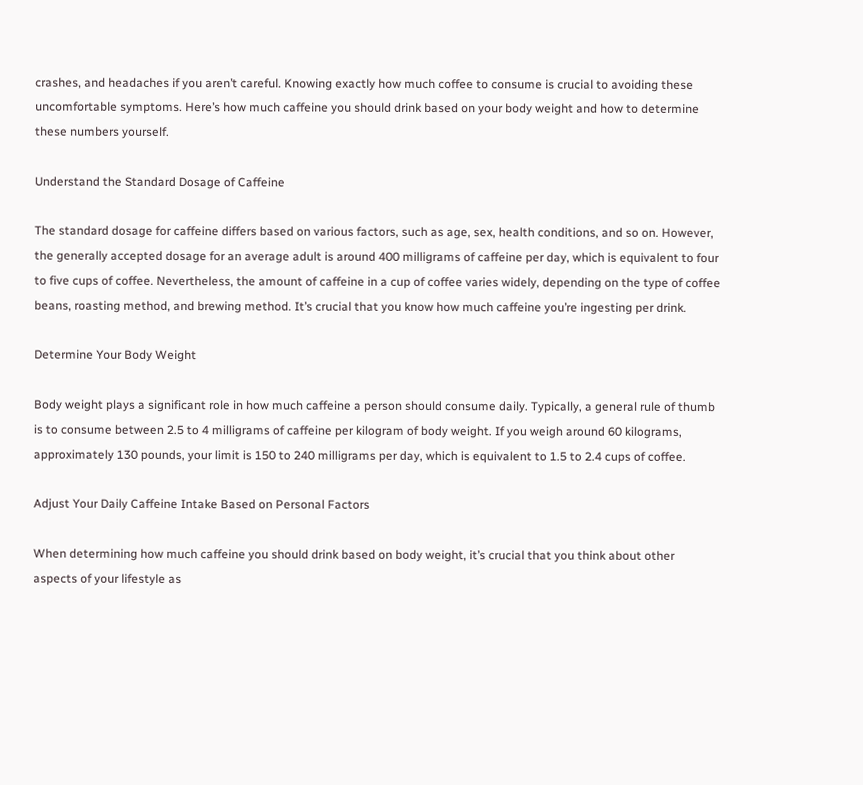crashes, and headaches if you aren’t careful. Knowing exactly how much coffee to consume is crucial to avoiding these uncomfortable symptoms. Here’s how much caffeine you should drink based on your body weight and how to determine these numbers yourself.

Understand the Standard Dosage of Caffeine

The standard dosage for caffeine differs based on various factors, such as age, sex, health conditions, and so on. However, the generally accepted dosage for an average adult is around 400 milligrams of caffeine per day, which is equivalent to four to five cups of coffee. Nevertheless, the amount of caffeine in a cup of coffee varies widely, depending on the type of coffee beans, roasting method, and brewing method. It’s crucial that you know how much caffeine you’re ingesting per drink.

Determine Your Body Weight

Body weight plays a significant role in how much caffeine a person should consume daily. Typically, a general rule of thumb is to consume between 2.5 to 4 milligrams of caffeine per kilogram of body weight. If you weigh around 60 kilograms, approximately 130 pounds, your limit is 150 to 240 milligrams per day, which is equivalent to 1.5 to 2.4 cups of coffee.

Adjust Your Daily Caffeine Intake Based on Personal Factors

When determining how much caffeine you should drink based on body weight, it’s crucial that you think about other aspects of your lifestyle as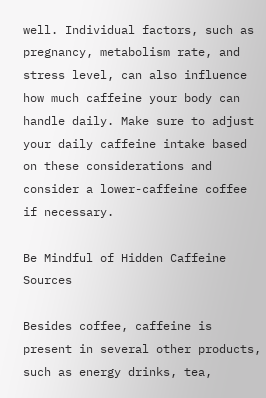well. Individual factors, such as pregnancy, metabolism rate, and stress level, can also influence how much caffeine your body can handle daily. Make sure to adjust your daily caffeine intake based on these considerations and consider a lower-caffeine coffee if necessary.

Be Mindful of Hidden Caffeine Sources

Besides coffee, caffeine is present in several other products, such as energy drinks, tea,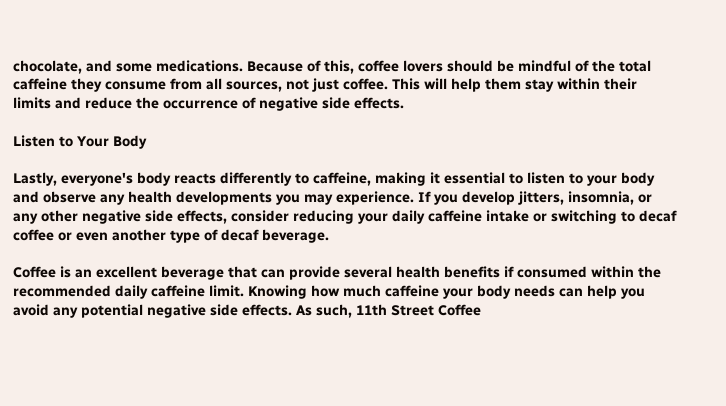chocolate, and some medications. Because of this, coffee lovers should be mindful of the total caffeine they consume from all sources, not just coffee. This will help them stay within their limits and reduce the occurrence of negative side effects.

Listen to Your Body

Lastly, everyone's body reacts differently to caffeine, making it essential to listen to your body and observe any health developments you may experience. If you develop jitters, insomnia, or any other negative side effects, consider reducing your daily caffeine intake or switching to decaf coffee or even another type of decaf beverage.

Coffee is an excellent beverage that can provide several health benefits if consumed within the recommended daily caffeine limit. Knowing how much caffeine your body needs can help you avoid any potential negative side effects. As such, 11th Street Coffee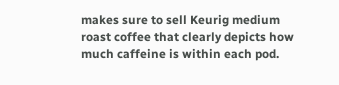makes sure to sell Keurig medium roast coffee that clearly depicts how much caffeine is within each pod.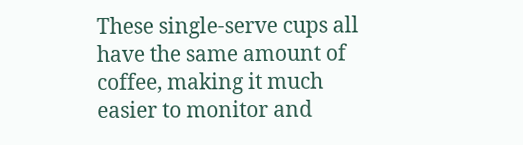These single-serve cups all have the same amount of coffee, making it much easier to monitor and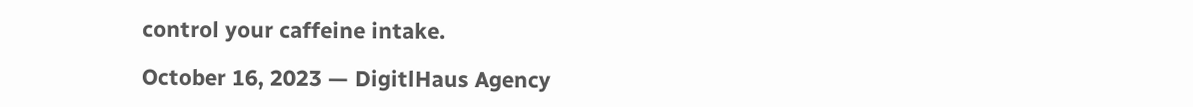control your caffeine intake.

October 16, 2023 — DigitlHaus Agency